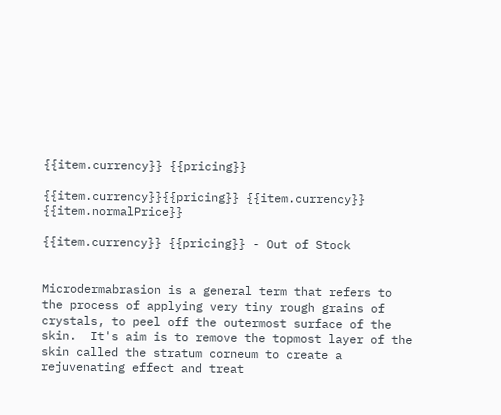{{item.currency}} {{pricing}}

{{item.currency}}{{pricing}} {{item.currency}} {{item.normalPrice}}

{{item.currency}} {{pricing}} - Out of Stock


Microdermabrasion is a general term that refers to the process of applying very tiny rough grains of crystals, to peel off the outermost surface of the skin.  It's aim is to remove the topmost layer of the skin called the stratum corneum to create a rejuvenating effect and treat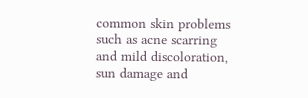common skin problems such as acne scarring and mild discoloration, sun damage and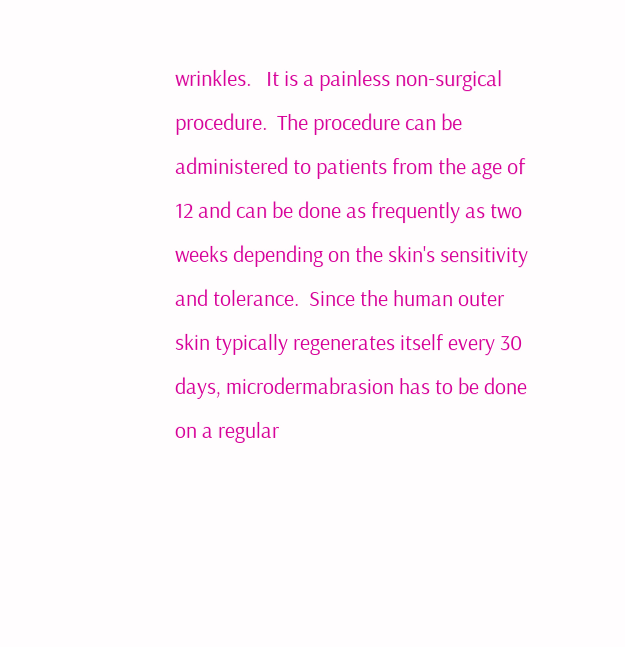wrinkles.   It is a painless non-surgical procedure.  The procedure can be administered to patients from the age of 12 and can be done as frequently as two weeks depending on the skin's sensitivity and tolerance.  Since the human outer skin typically regenerates itself every 30 days, microdermabrasion has to be done on a regular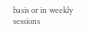basis or in weekly sessions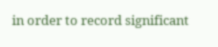in order to record significant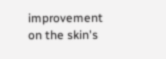improvement on the skin's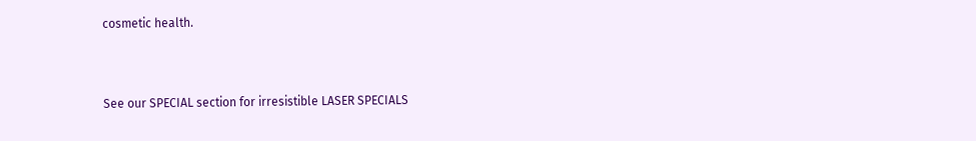cosmetic health.



See our SPECIAL section for irresistible LASER SPECIALS